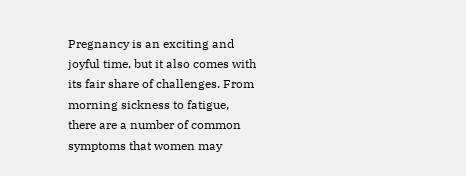Pregnancy is an exciting and joyful time, but it also comes with its fair share of challenges. From morning sickness to fatigue, there are a number of common symptoms that women may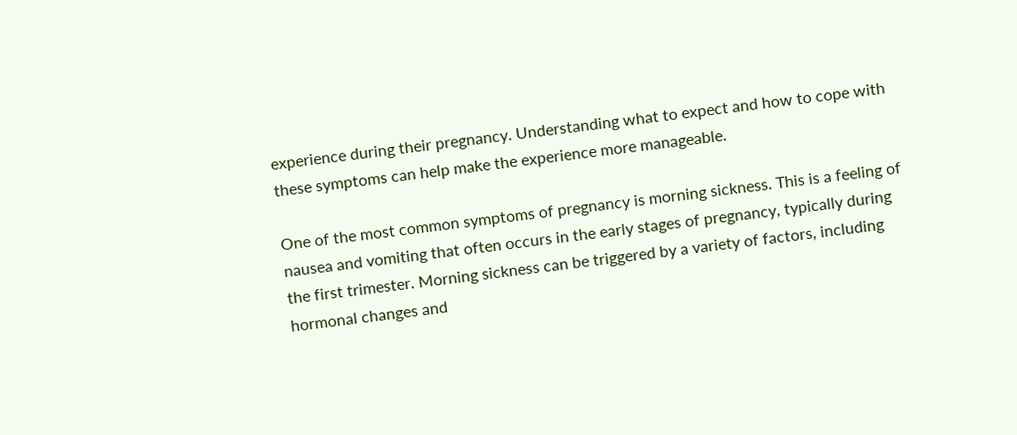experience during their pregnancy. Understanding what to expect and how to cope with these symptoms can help make the experience more manageable.

One of the most common symptoms of pregnancy is morning sickness. This is a feeling of nausea and vomiting that often occurs in the early stages of pregnancy, typically during the first trimester. Morning sickness can be triggered by a variety of factors, including hormonal changes and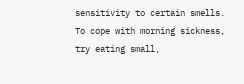sensitivity to certain smells. To cope with morning sickness, try eating small,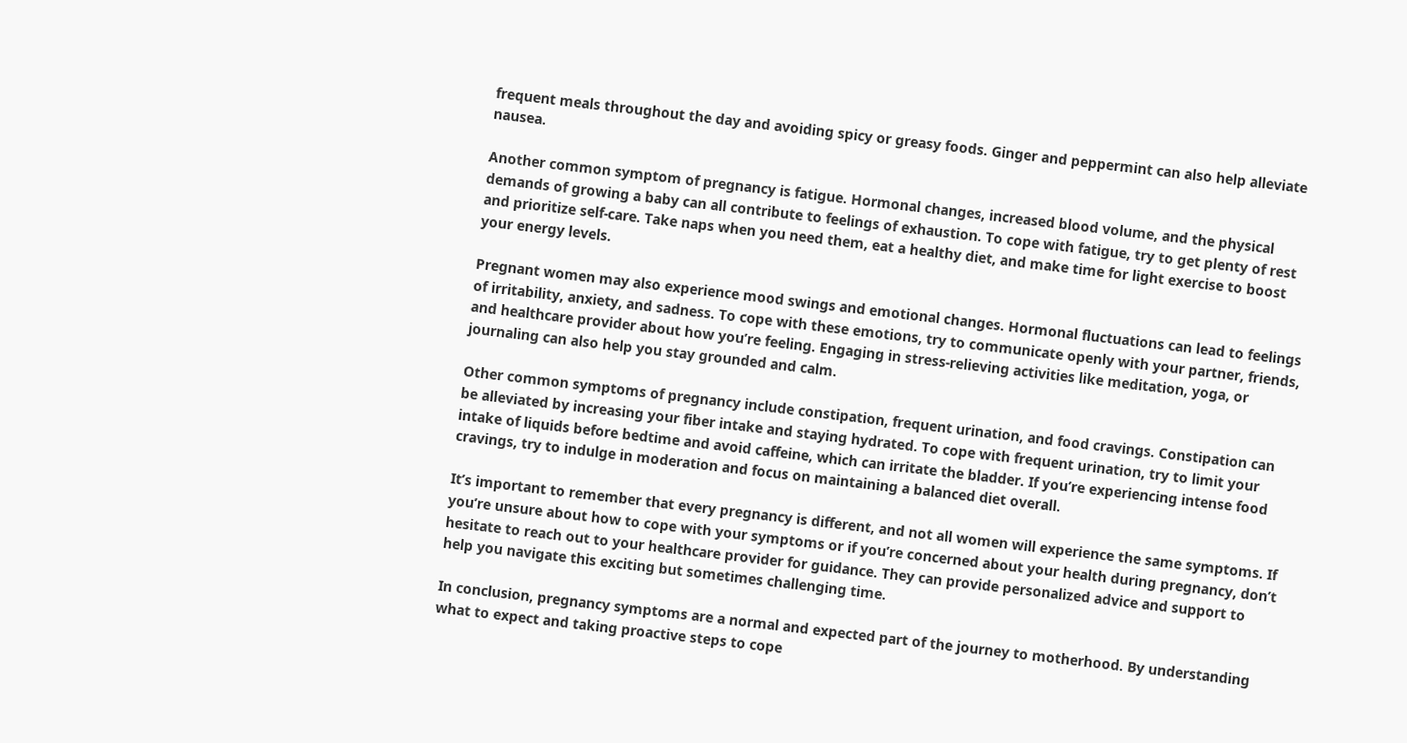frequent meals throughout the day and avoiding spicy or greasy foods. Ginger and peppermint can also help alleviate nausea.

Another common symptom of pregnancy is fatigue. Hormonal changes, increased blood volume, and the physical demands of growing a baby can all contribute to feelings of exhaustion. To cope with fatigue, try to get plenty of rest and prioritize self-care. Take naps when you need them, eat a healthy diet, and make time for light exercise to boost your energy levels.

Pregnant women may also experience mood swings and emotional changes. Hormonal fluctuations can lead to feelings of irritability, anxiety, and sadness. To cope with these emotions, try to communicate openly with your partner, friends, and healthcare provider about how you’re feeling. Engaging in stress-relieving activities like meditation, yoga, or journaling can also help you stay grounded and calm.

Other common symptoms of pregnancy include constipation, frequent urination, and food cravings. Constipation can be alleviated by increasing your fiber intake and staying hydrated. To cope with frequent urination, try to limit your intake of liquids before bedtime and avoid caffeine, which can irritate the bladder. If you’re experiencing intense food cravings, try to indulge in moderation and focus on maintaining a balanced diet overall.

It’s important to remember that every pregnancy is different, and not all women will experience the same symptoms. If you’re unsure about how to cope with your symptoms or if you’re concerned about your health during pregnancy, don’t hesitate to reach out to your healthcare provider for guidance. They can provide personalized advice and support to help you navigate this exciting but sometimes challenging time.

In conclusion, pregnancy symptoms are a normal and expected part of the journey to motherhood. By understanding what to expect and taking proactive steps to cope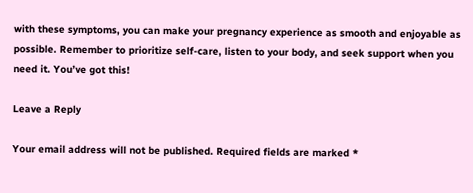with these symptoms, you can make your pregnancy experience as smooth and enjoyable as possible. Remember to prioritize self-care, listen to your body, and seek support when you need it. You’ve got this!

Leave a Reply

Your email address will not be published. Required fields are marked *